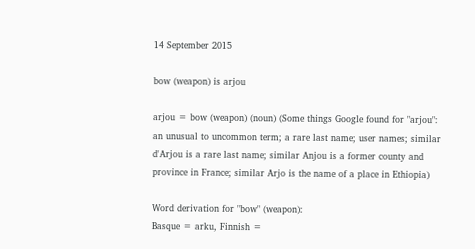14 September 2015

bow (weapon) is arjou

arjou = bow (weapon) (noun) (Some things Google found for "arjou": an unusual to uncommon term; a rare last name; user names; similar d'Arjou is a rare last name; similar Anjou is a former county and province in France; similar Arjo is the name of a place in Ethiopia)

Word derivation for "bow" (weapon):
Basque = arku, Finnish =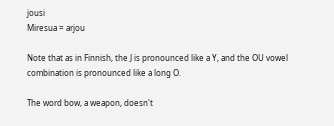jousi
Miresua = arjou

Note that as in Finnish, the J is pronounced like a Y, and the OU vowel combination is pronounced like a long O.

The word bow, a weapon, doesn't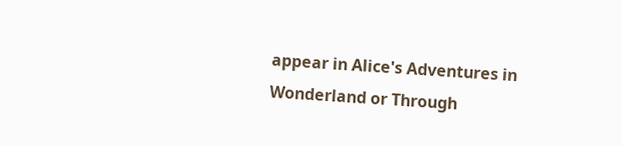appear in Alice's Adventures in Wonderland or Through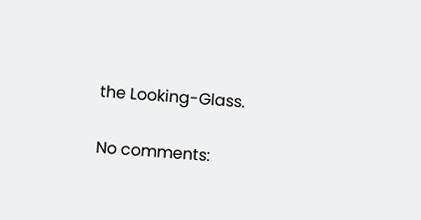the Looking-Glass.

No comments: